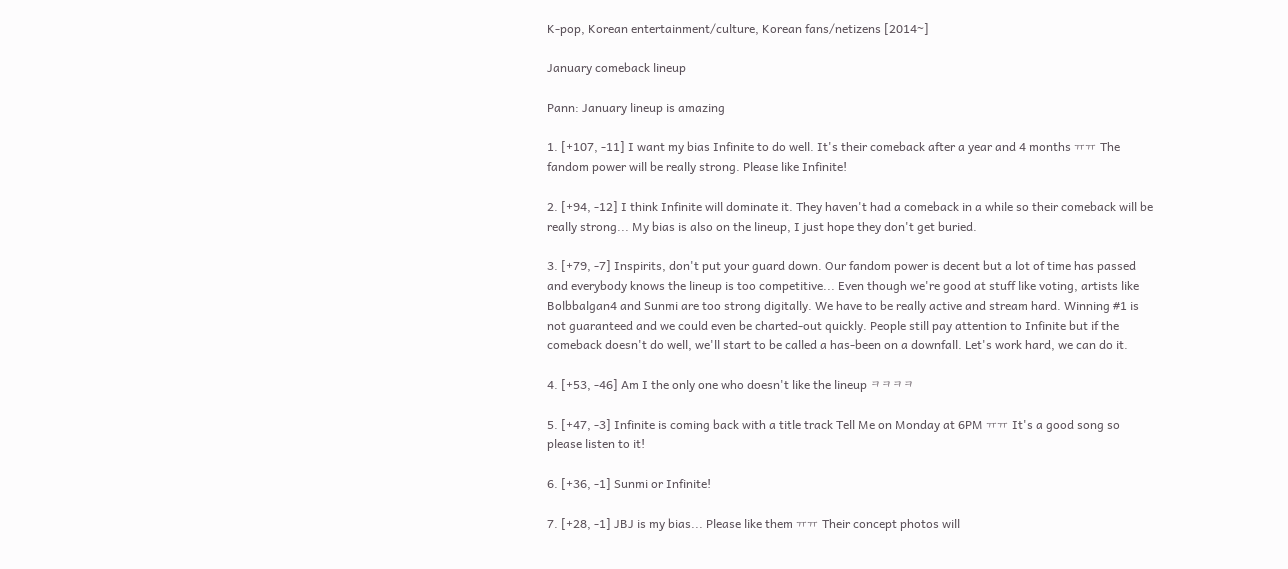K-pop, Korean entertainment/culture, Korean fans/netizens [2014~]

January comeback lineup

Pann: January lineup is amazing

1. [+107, -11] I want my bias Infinite to do well. It's their comeback after a year and 4 months ㅠㅠ The fandom power will be really strong. Please like Infinite!

2. [+94, -12] I think Infinite will dominate it. They haven't had a comeback in a while so their comeback will be really strong... My bias is also on the lineup, I just hope they don't get buried.

3. [+79, -7] Inspirits, don't put your guard down. Our fandom power is decent but a lot of time has passed and everybody knows the lineup is too competitive... Even though we're good at stuff like voting, artists like Bolbbalgan4 and Sunmi are too strong digitally. We have to be really active and stream hard. Winning #1 is not guaranteed and we could even be charted-out quickly. People still pay attention to Infinite but if the comeback doesn't do well, we'll start to be called a has-been on a downfall. Let's work hard, we can do it.

4. [+53, -46] Am I the only one who doesn't like the lineup ㅋㅋㅋㅋ

5. [+47, -3] Infinite is coming back with a title track Tell Me on Monday at 6PM ㅠㅠ It's a good song so please listen to it!

6. [+36, -1] Sunmi or Infinite!

7. [+28, -1] JBJ is my bias... Please like them ㅠㅠ Their concept photos will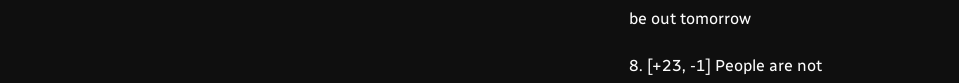be out tomorrow

8. [+23, -1] People are not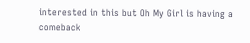interested in this but Oh My Girl is having a comeback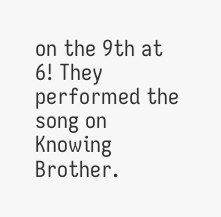on the 9th at 6! They performed the song on Knowing Brother.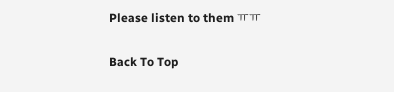Please listen to them ㅠㅠ

Back To Top